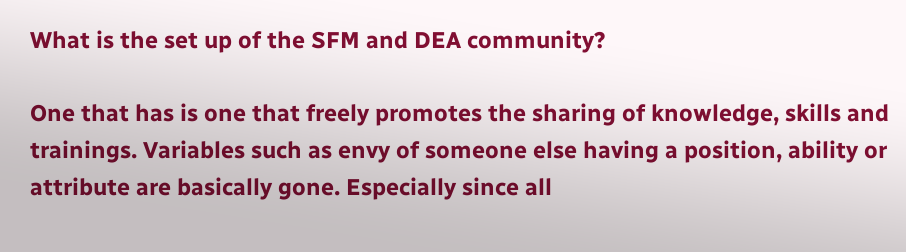What is the set up of the SFM and DEA community?

One that has is one that freely promotes the sharing of knowledge, skills and trainings. Variables such as envy of someone else having a position, ability or attribute are basically gone. Especially since all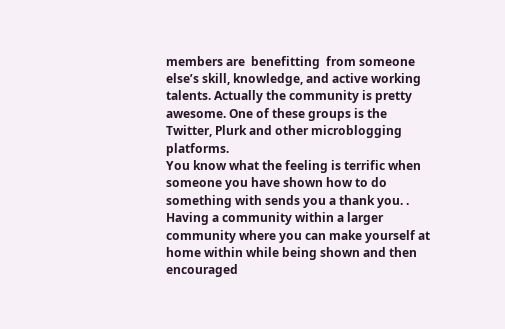members are  benefitting  from someone else’s skill, knowledge, and active working talents. Actually the community is pretty awesome. One of these groups is the Twitter, Plurk and other microblogging platforms.
You know what the feeling is terrific when someone you have shown how to do something with sends you a thank you. .
Having a community within a larger community where you can make yourself at home within while being shown and then encouraged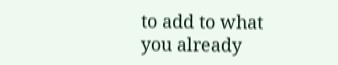to add to what you already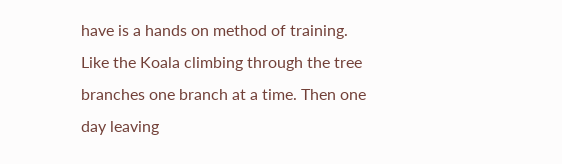have is a hands on method of training. Like the Koala climbing through the tree branches one branch at a time. Then one day leaving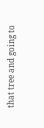that tree and going to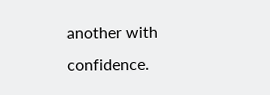another with confidence.